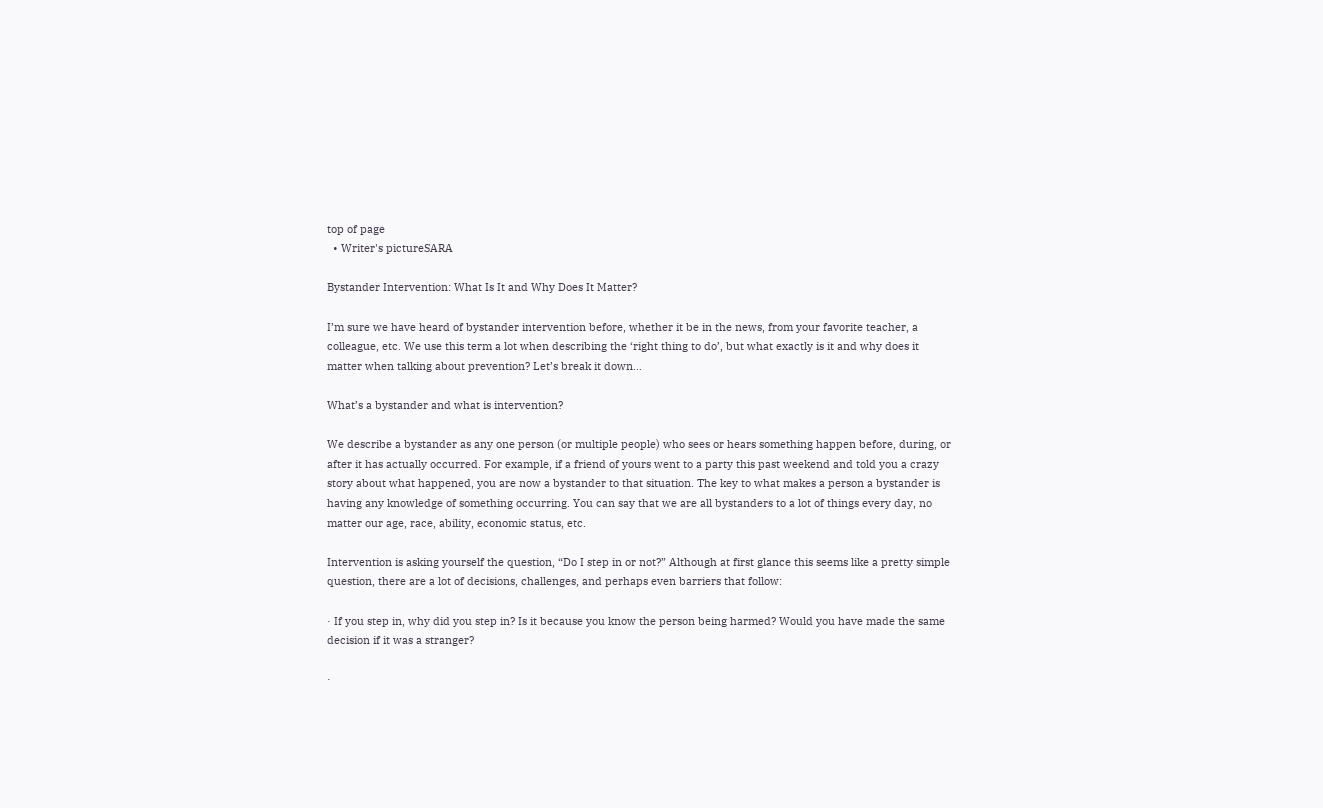top of page
  • Writer's pictureSARA

Bystander Intervention: What Is It and Why Does It Matter?

I’m sure we have heard of bystander intervention before, whether it be in the news, from your favorite teacher, a colleague, etc. We use this term a lot when describing the ‘right thing to do’, but what exactly is it and why does it matter when talking about prevention? Let’s break it down…

What’s a bystander and what is intervention?

We describe a bystander as any one person (or multiple people) who sees or hears something happen before, during, or after it has actually occurred. For example, if a friend of yours went to a party this past weekend and told you a crazy story about what happened, you are now a bystander to that situation. The key to what makes a person a bystander is having any knowledge of something occurring. You can say that we are all bystanders to a lot of things every day, no matter our age, race, ability, economic status, etc.

Intervention is asking yourself the question, “Do I step in or not?” Although at first glance this seems like a pretty simple question, there are a lot of decisions, challenges, and perhaps even barriers that follow:

· If you step in, why did you step in? Is it because you know the person being harmed? Would you have made the same decision if it was a stranger?

·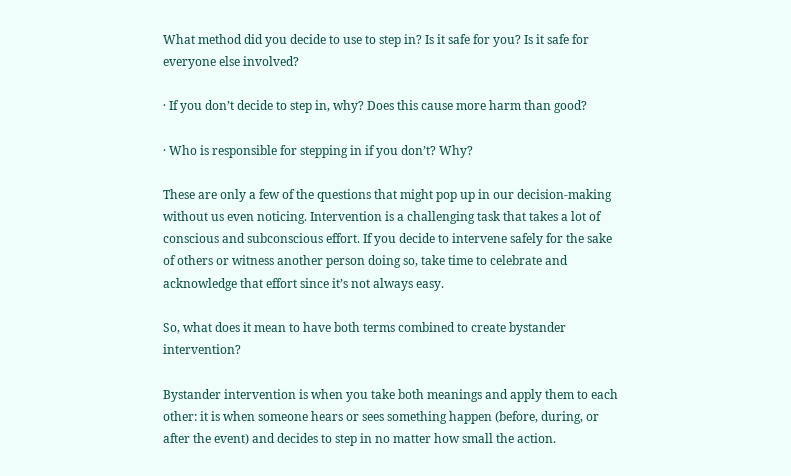What method did you decide to use to step in? Is it safe for you? Is it safe for everyone else involved?

· If you don’t decide to step in, why? Does this cause more harm than good?

· Who is responsible for stepping in if you don’t? Why?

These are only a few of the questions that might pop up in our decision-making without us even noticing. Intervention is a challenging task that takes a lot of conscious and subconscious effort. If you decide to intervene safely for the sake of others or witness another person doing so, take time to celebrate and acknowledge that effort since it’s not always easy.

So, what does it mean to have both terms combined to create bystander intervention?

Bystander intervention is when you take both meanings and apply them to each other: it is when someone hears or sees something happen (before, during, or after the event) and decides to step in no matter how small the action.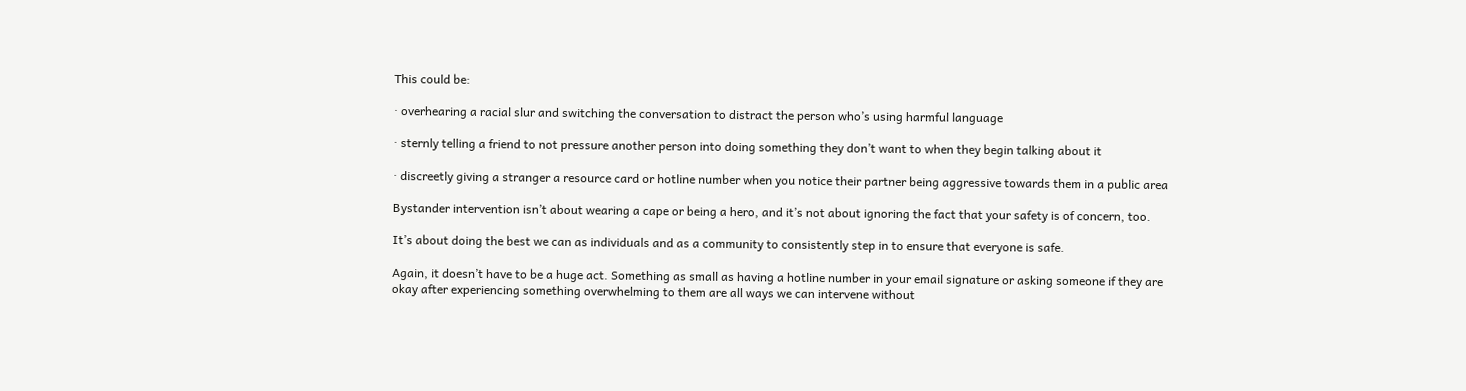This could be:

· overhearing a racial slur and switching the conversation to distract the person who’s using harmful language

· sternly telling a friend to not pressure another person into doing something they don’t want to when they begin talking about it

· discreetly giving a stranger a resource card or hotline number when you notice their partner being aggressive towards them in a public area

Bystander intervention isn’t about wearing a cape or being a hero, and it’s not about ignoring the fact that your safety is of concern, too.

It’s about doing the best we can as individuals and as a community to consistently step in to ensure that everyone is safe.

Again, it doesn’t have to be a huge act. Something as small as having a hotline number in your email signature or asking someone if they are okay after experiencing something overwhelming to them are all ways we can intervene without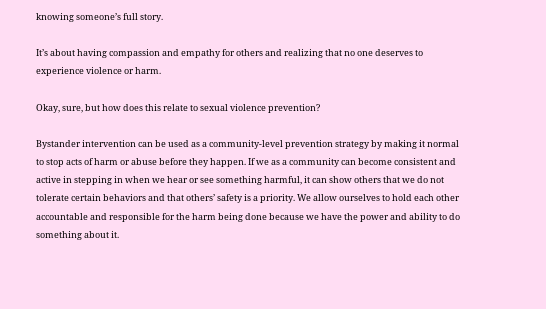knowing someone’s full story.

It’s about having compassion and empathy for others and realizing that no one deserves to experience violence or harm.

Okay, sure, but how does this relate to sexual violence prevention?

Bystander intervention can be used as a community-level prevention strategy by making it normal to stop acts of harm or abuse before they happen. If we as a community can become consistent and active in stepping in when we hear or see something harmful, it can show others that we do not tolerate certain behaviors and that others’ safety is a priority. We allow ourselves to hold each other accountable and responsible for the harm being done because we have the power and ability to do something about it.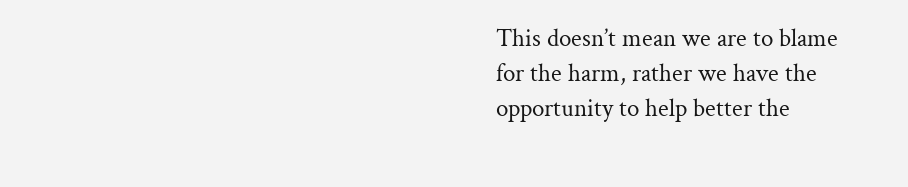This doesn’t mean we are to blame for the harm, rather we have the opportunity to help better the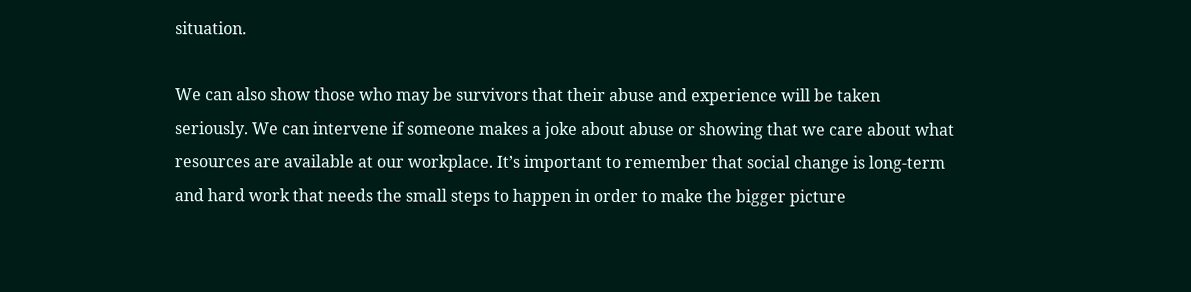situation.

We can also show those who may be survivors that their abuse and experience will be taken seriously. We can intervene if someone makes a joke about abuse or showing that we care about what resources are available at our workplace. It’s important to remember that social change is long-term and hard work that needs the small steps to happen in order to make the bigger picture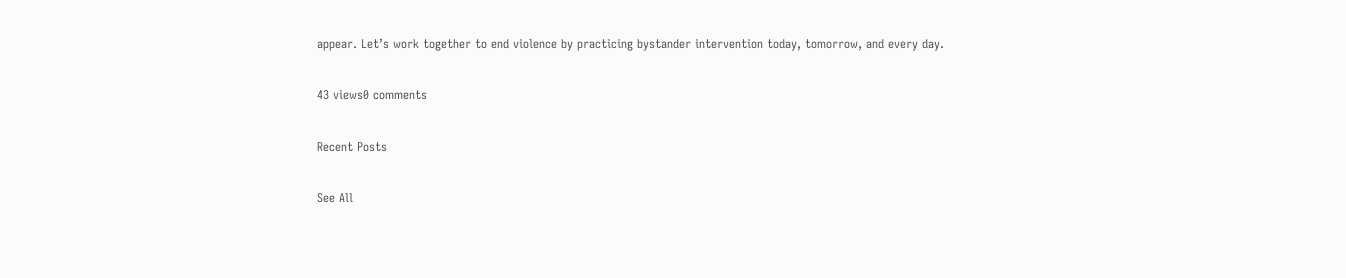appear. Let’s work together to end violence by practicing bystander intervention today, tomorrow, and every day.

43 views0 comments

Recent Posts

See All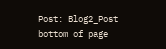Post: Blog2_Post
bottom of page